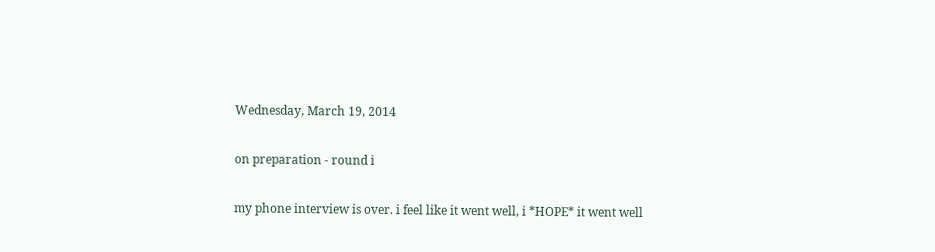Wednesday, March 19, 2014

on preparation - round i

my phone interview is over. i feel like it went well, i *HOPE* it went well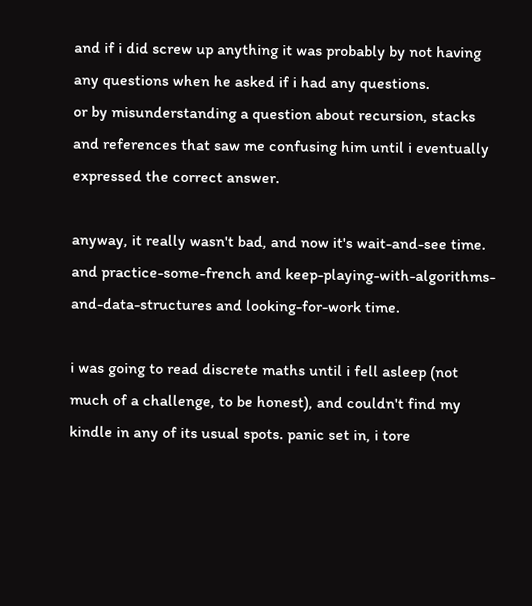and if i did screw up anything it was probably by not having any questions when he asked if i had any questions.
or by misunderstanding a question about recursion, stacks and references that saw me confusing him until i eventually expressed the correct answer.

anyway, it really wasn't bad, and now it's wait-and-see time. and practice-some-french and keep-playing-with-algorithms-and-data-structures and looking-for-work time.

i was going to read discrete maths until i fell asleep (not much of a challenge, to be honest), and couldn't find my kindle in any of its usual spots. panic set in, i tore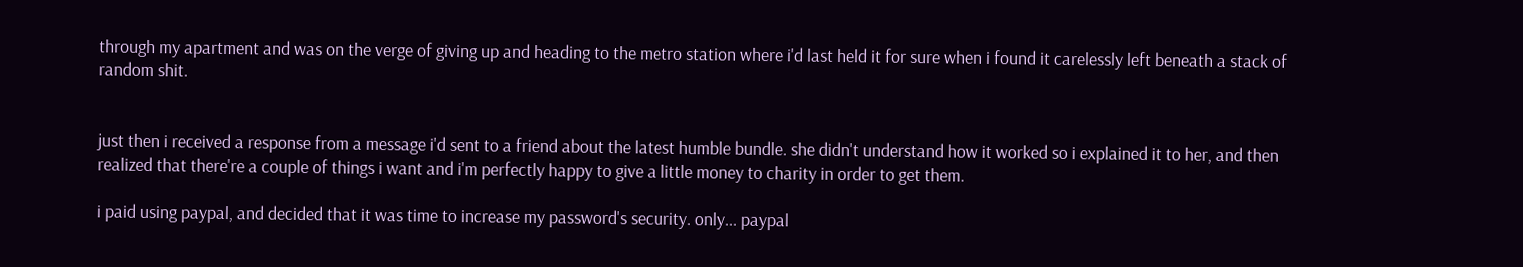through my apartment and was on the verge of giving up and heading to the metro station where i'd last held it for sure when i found it carelessly left beneath a stack of random shit.


just then i received a response from a message i'd sent to a friend about the latest humble bundle. she didn't understand how it worked so i explained it to her, and then realized that there're a couple of things i want and i'm perfectly happy to give a little money to charity in order to get them.

i paid using paypal, and decided that it was time to increase my password's security. only... paypal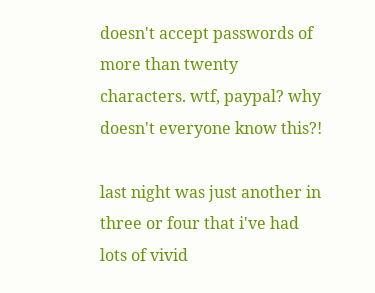doesn't accept passwords of more than twenty characters. wtf, paypal? why doesn't everyone know this?!

last night was just another in three or four that i've had lots of vivid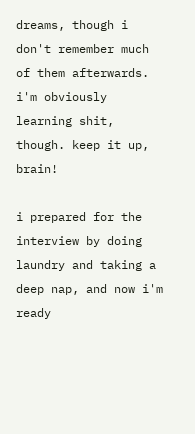dreams, though i don't remember much of them afterwards. i'm obviously learning shit, though. keep it up, brain!

i prepared for the interview by doing laundry and taking a deep nap, and now i'm ready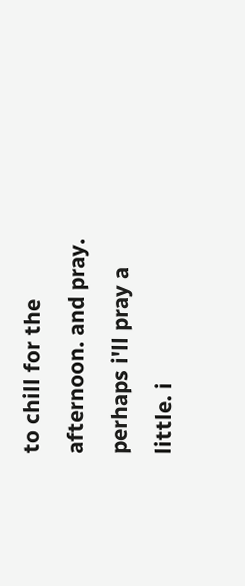to chill for the afternoon. and pray. perhaps i'll pray a little. i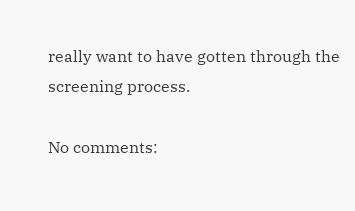really want to have gotten through the screening process.

No comments: